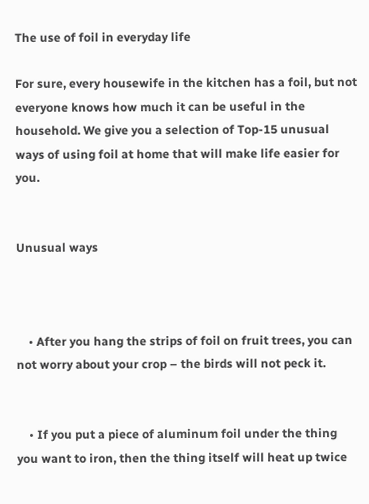The use of foil in everyday life

For sure, every housewife in the kitchen has a foil, but not everyone knows how much it can be useful in the household. We give you a selection of Top-15 unusual ways of using foil at home that will make life easier for you.


Unusual ways



    • After you hang the strips of foil on fruit trees, you can not worry about your crop – the birds will not peck it.


    • If you put a piece of aluminum foil under the thing you want to iron, then the thing itself will heat up twice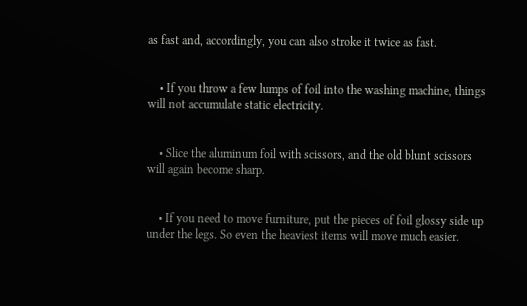as fast and, accordingly, you can also stroke it twice as fast.


    • If you throw a few lumps of foil into the washing machine, things will not accumulate static electricity.


    • Slice the aluminum foil with scissors, and the old blunt scissors will again become sharp.


    • If you need to move furniture, put the pieces of foil glossy side up under the legs. So even the heaviest items will move much easier.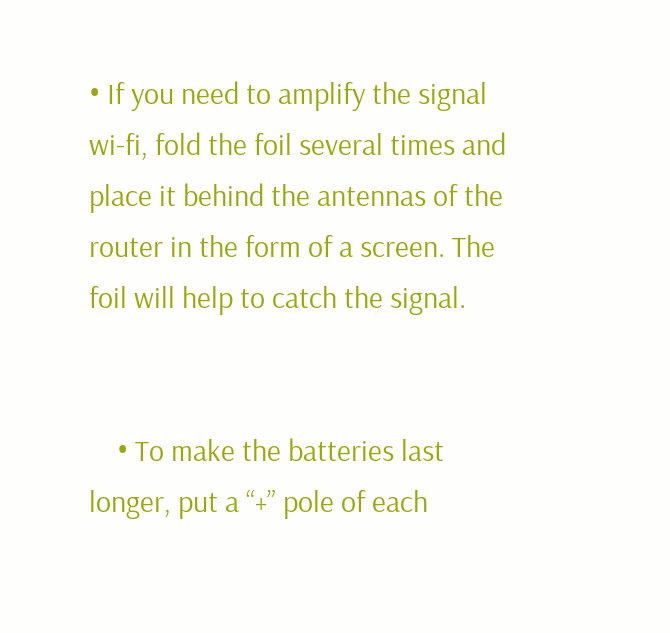• If you need to amplify the signal wi-fi, fold the foil several times and place it behind the antennas of the router in the form of a screen. The foil will help to catch the signal.


    • To make the batteries last longer, put a “+” pole of each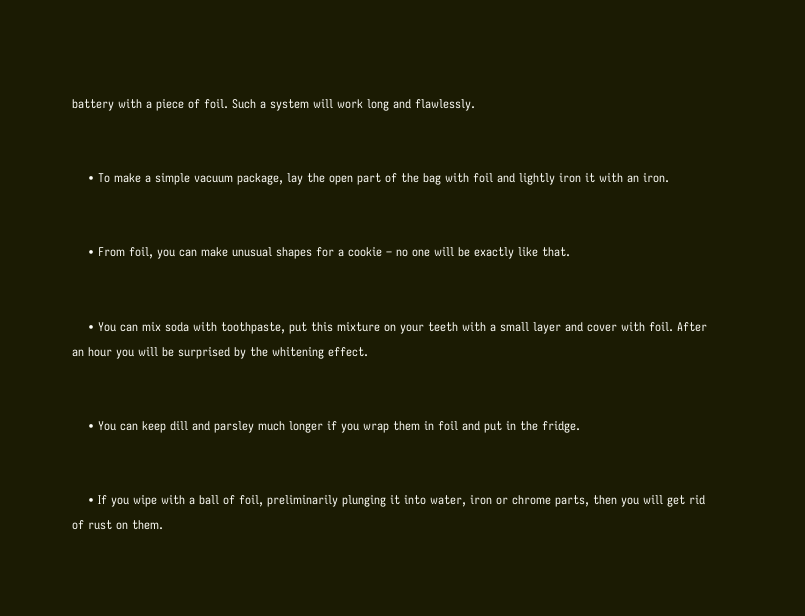battery with a piece of foil. Such a system will work long and flawlessly.


    • To make a simple vacuum package, lay the open part of the bag with foil and lightly iron it with an iron.


    • From foil, you can make unusual shapes for a cookie – no one will be exactly like that.


    • You can mix soda with toothpaste, put this mixture on your teeth with a small layer and cover with foil. After an hour you will be surprised by the whitening effect.


    • You can keep dill and parsley much longer if you wrap them in foil and put in the fridge.


    • If you wipe with a ball of foil, preliminarily plunging it into water, iron or chrome parts, then you will get rid of rust on them.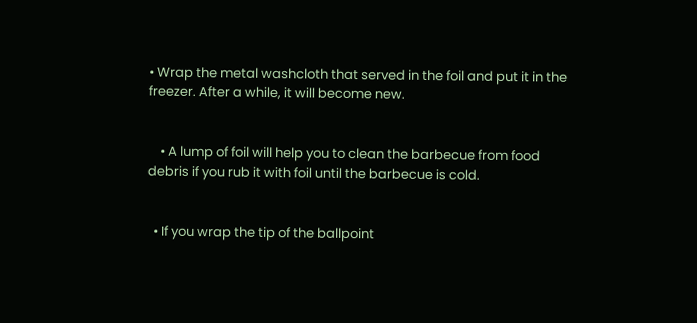• Wrap the metal washcloth that served in the foil and put it in the freezer. After a while, it will become new.


    • A lump of foil will help you to clean the barbecue from food debris if you rub it with foil until the barbecue is cold.


  • If you wrap the tip of the ballpoint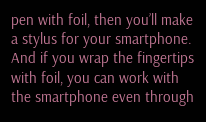pen with foil, then you’ll make a stylus for your smartphone. And if you wrap the fingertips with foil, you can work with the smartphone even through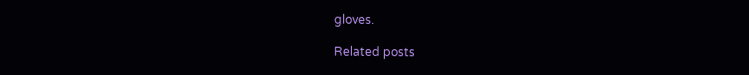gloves.

Related posts